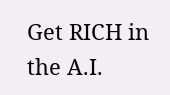Get RICH in the A.I.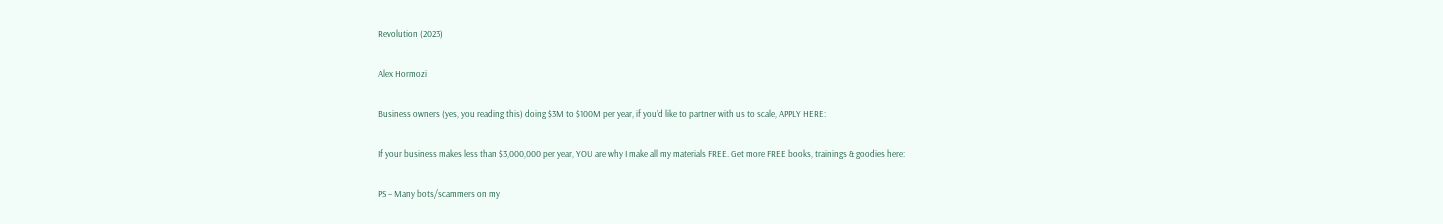Revolution (2023)

Alex Hormozi

Business owners (yes, you reading this) doing $3M to $100M per year, if you’d like to partner with us to scale, APPLY HERE:

If your business makes less than $3,000,000 per year, YOU are why I make all my materials FREE. Get more FREE books, trainings & goodies here:

PS – Many bots/scammers on my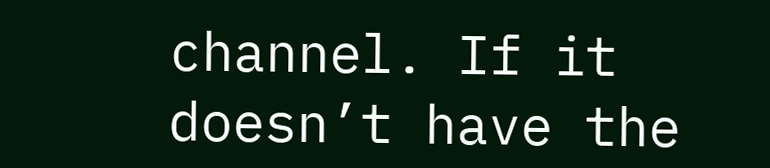channel. If it doesn’t have the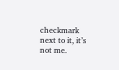checkmark next to it, it’s not me.